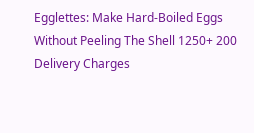Egglettes: Make Hard-Boiled Eggs Without Peeling The Shell 1250+ 200 Delivery Charges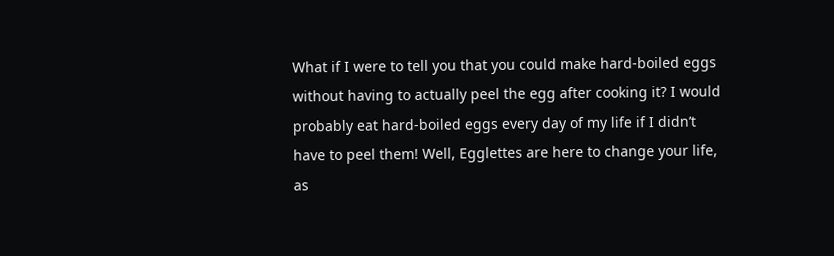What if I were to tell you that you could make hard-boiled eggs without having to actually peel the egg after cooking it? I would probably eat hard-boiled eggs every day of my life if I didn’t have to peel them! Well, Egglettes are here to change your life, as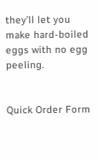they’ll let you make hard-boiled eggs with no egg peeling.


Quick Order Form